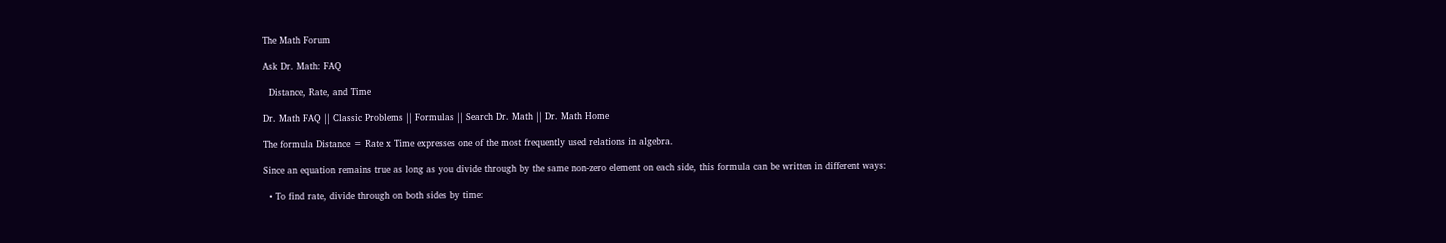The Math Forum

Ask Dr. Math: FAQ

  Distance, Rate, and Time

Dr. Math FAQ || Classic Problems || Formulas || Search Dr. Math || Dr. Math Home

The formula Distance = Rate x Time expresses one of the most frequently used relations in algebra.

Since an equation remains true as long as you divide through by the same non-zero element on each side, this formula can be written in different ways:

  • To find rate, divide through on both sides by time: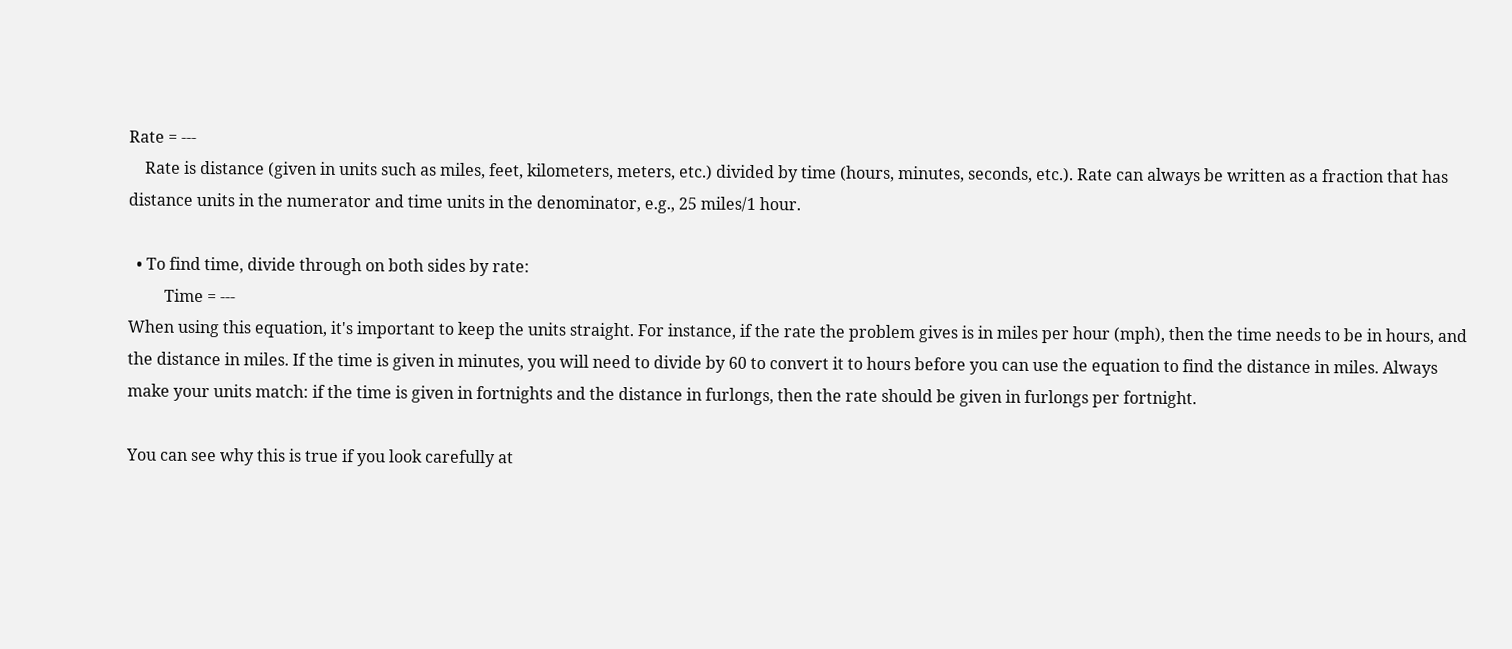Rate = ---
    Rate is distance (given in units such as miles, feet, kilometers, meters, etc.) divided by time (hours, minutes, seconds, etc.). Rate can always be written as a fraction that has distance units in the numerator and time units in the denominator, e.g., 25 miles/1 hour.

  • To find time, divide through on both sides by rate:
         Time = ---
When using this equation, it's important to keep the units straight. For instance, if the rate the problem gives is in miles per hour (mph), then the time needs to be in hours, and the distance in miles. If the time is given in minutes, you will need to divide by 60 to convert it to hours before you can use the equation to find the distance in miles. Always make your units match: if the time is given in fortnights and the distance in furlongs, then the rate should be given in furlongs per fortnight.

You can see why this is true if you look carefully at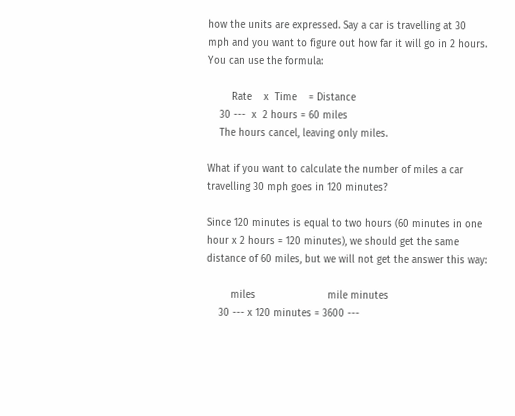how the units are expressed. Say a car is travelling at 30 mph and you want to figure out how far it will go in 2 hours. You can use the formula:

        Rate    x  Time    = Distance
    30 ---  x  2 hours = 60 miles
    The hours cancel, leaving only miles.

What if you want to calculate the number of miles a car travelling 30 mph goes in 120 minutes?

Since 120 minutes is equal to two hours (60 minutes in one hour x 2 hours = 120 minutes), we should get the same distance of 60 miles, but we will not get the answer this way:

        miles                        mile minutes
    30 --- x 120 minutes = 3600 ---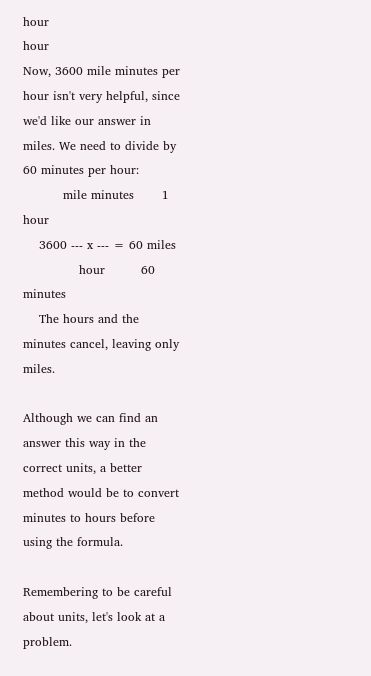hour                             hour
Now, 3600 mile minutes per hour isn't very helpful, since we'd like our answer in miles. We need to divide by 60 minutes per hour:
          mile minutes       1 hour
    3600 --- x --- = 60 miles
              hour         60 minutes
    The hours and the minutes cancel, leaving only miles.

Although we can find an answer this way in the correct units, a better method would be to convert minutes to hours before using the formula.

Remembering to be careful about units, let's look at a problem.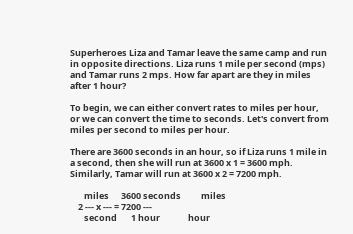Superheroes Liza and Tamar leave the same camp and run in opposite directions. Liza runs 1 mile per second (mps) and Tamar runs 2 mps. How far apart are they in miles after 1 hour?

To begin, we can either convert rates to miles per hour, or we can convert the time to seconds. Let's convert from miles per second to miles per hour.

There are 3600 seconds in an hour, so if Liza runs 1 mile in a second, then she will run at 3600 x 1 = 3600 mph. Similarly, Tamar will run at 3600 x 2 = 7200 mph.

       miles      3600 seconds          miles
    2 --- x --- = 7200 ---
       second       1 hour              hour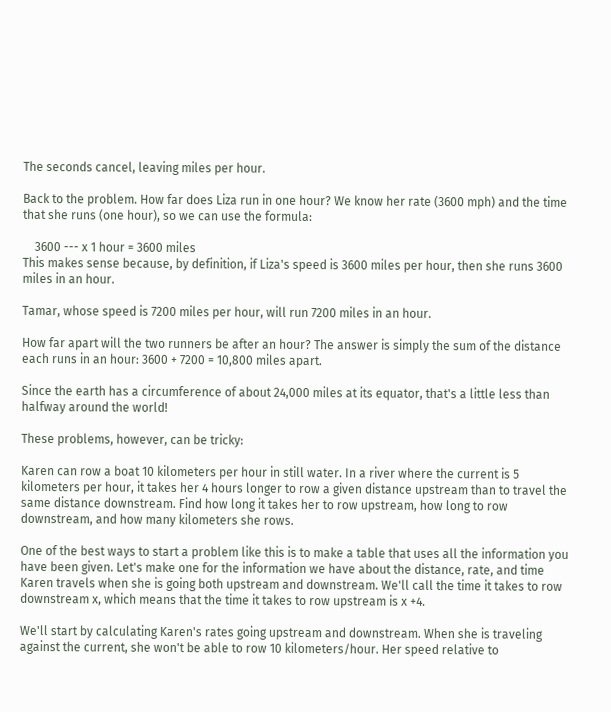The seconds cancel, leaving miles per hour.

Back to the problem. How far does Liza run in one hour? We know her rate (3600 mph) and the time that she runs (one hour), so we can use the formula:

    3600 --- x 1 hour = 3600 miles
This makes sense because, by definition, if Liza's speed is 3600 miles per hour, then she runs 3600 miles in an hour.

Tamar, whose speed is 7200 miles per hour, will run 7200 miles in an hour.

How far apart will the two runners be after an hour? The answer is simply the sum of the distance each runs in an hour: 3600 + 7200 = 10,800 miles apart.

Since the earth has a circumference of about 24,000 miles at its equator, that's a little less than halfway around the world!

These problems, however, can be tricky:

Karen can row a boat 10 kilometers per hour in still water. In a river where the current is 5 kilometers per hour, it takes her 4 hours longer to row a given distance upstream than to travel the same distance downstream. Find how long it takes her to row upstream, how long to row downstream, and how many kilometers she rows.

One of the best ways to start a problem like this is to make a table that uses all the information you have been given. Let's make one for the information we have about the distance, rate, and time Karen travels when she is going both upstream and downstream. We'll call the time it takes to row downstream x, which means that the time it takes to row upstream is x +4.

We'll start by calculating Karen's rates going upstream and downstream. When she is traveling against the current, she won't be able to row 10 kilometers/hour. Her speed relative to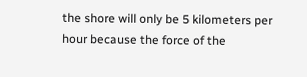the shore will only be 5 kilometers per hour because the force of the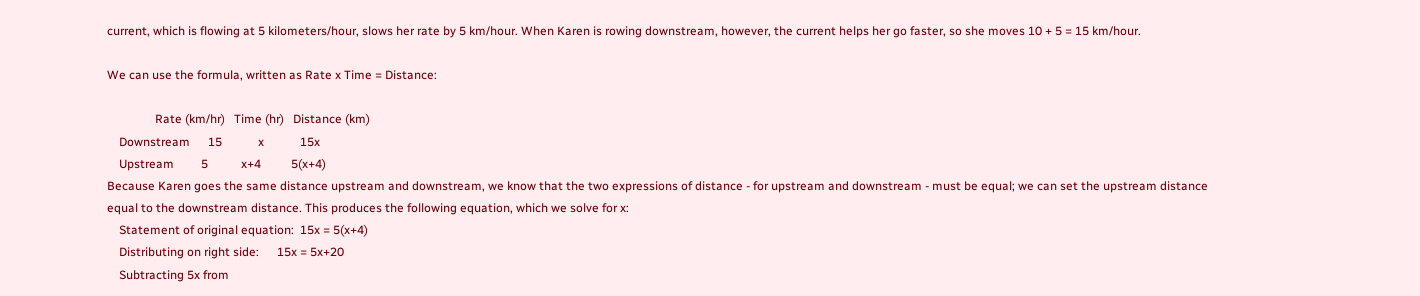current, which is flowing at 5 kilometers/hour, slows her rate by 5 km/hour. When Karen is rowing downstream, however, the current helps her go faster, so she moves 10 + 5 = 15 km/hour.

We can use the formula, written as Rate x Time = Distance:

                Rate (km/hr)   Time (hr)   Distance (km)
    Downstream      15            x            15x
    Upstream         5           x+4          5(x+4)
Because Karen goes the same distance upstream and downstream, we know that the two expressions of distance - for upstream and downstream - must be equal; we can set the upstream distance equal to the downstream distance. This produces the following equation, which we solve for x:
    Statement of original equation:  15x = 5(x+4)
    Distributing on right side:      15x = 5x+20
    Subtracting 5x from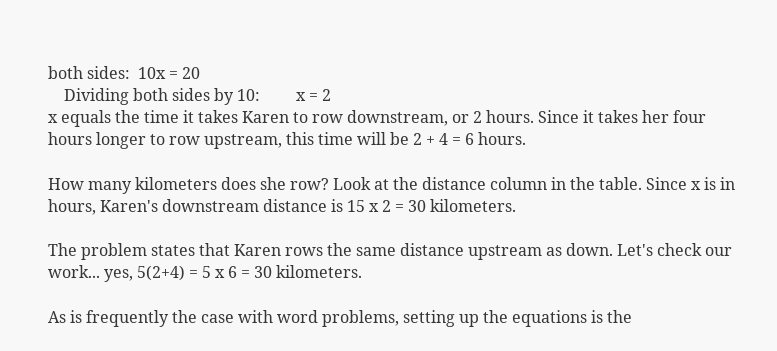both sides:  10x = 20
    Dividing both sides by 10:         x = 2
x equals the time it takes Karen to row downstream, or 2 hours. Since it takes her four hours longer to row upstream, this time will be 2 + 4 = 6 hours.

How many kilometers does she row? Look at the distance column in the table. Since x is in hours, Karen's downstream distance is 15 x 2 = 30 kilometers.

The problem states that Karen rows the same distance upstream as down. Let's check our work... yes, 5(2+4) = 5 x 6 = 30 kilometers.

As is frequently the case with word problems, setting up the equations is the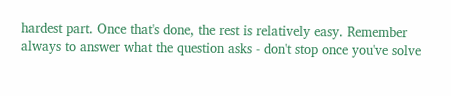hardest part. Once that's done, the rest is relatively easy. Remember always to answer what the question asks - don't stop once you've solve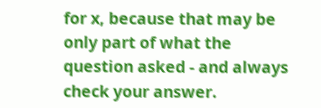for x, because that may be only part of what the question asked - and always check your answer.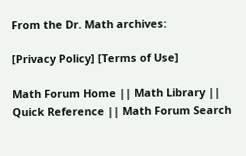From the Dr. Math archives:

[Privacy Policy] [Terms of Use]

Math Forum Home || Math Library || Quick Reference || Math Forum Search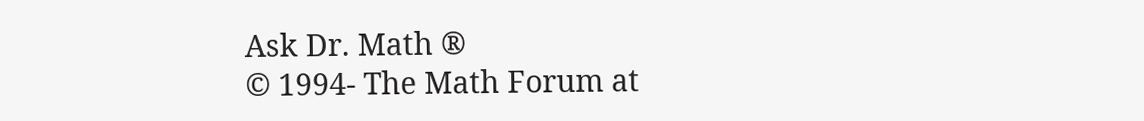Ask Dr. Math ®
© 1994- The Math Forum at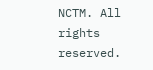NCTM. All rights reserved.